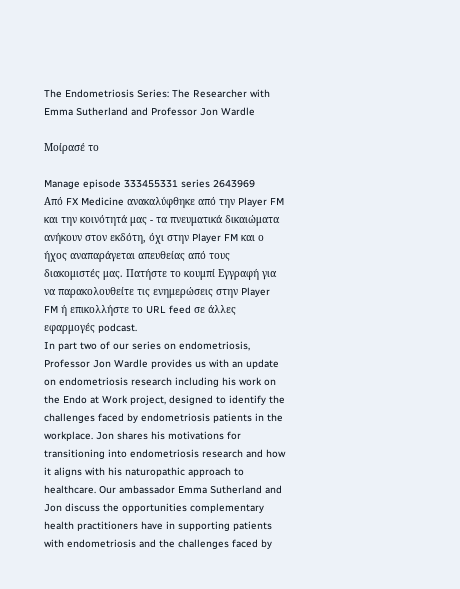The Endometriosis Series: The Researcher with Emma Sutherland and Professor Jon Wardle

Μοίρασέ το

Manage episode 333455331 series 2643969
Από FX Medicine ανακαλύφθηκε από την Player FM και την κοινότητά μας - τα πνευματικά δικαιώματα ανήκουν στον εκδότη, όχι στην Player FM και ο ήχος αναπαράγεται απευθείας από τους διακομιστές μας. Πατήστε το κουμπί Εγγραφή για να παρακολουθείτε τις ενημερώσεις στην Player FM ή επικολλήστε το URL feed σε άλλες εφαρμογές podcast.
In part two of our series on endometriosis, Professor Jon Wardle provides us with an update on endometriosis research including his work on the Endo at Work project, designed to identify the challenges faced by endometriosis patients in the workplace. Jon shares his motivations for transitioning into endometriosis research and how it aligns with his naturopathic approach to healthcare. Our ambassador Emma Sutherland and Jon discuss the opportunities complementary health practitioners have in supporting patients with endometriosis and the challenges faced by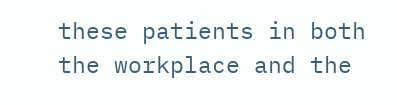these patients in both the workplace and the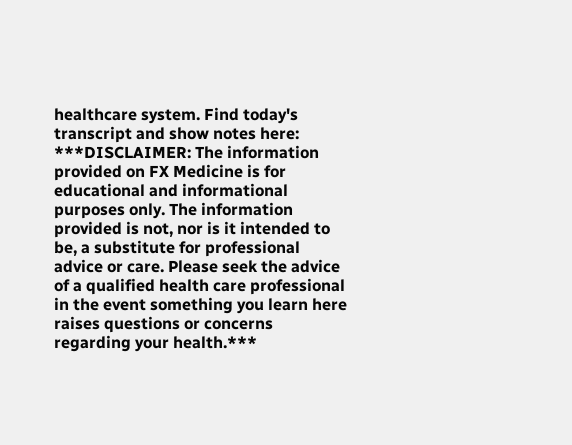healthcare system. Find today's transcript and show notes here: ***DISCLAIMER: The information provided on FX Medicine is for educational and informational purposes only. The information provided is not, nor is it intended to be, a substitute for professional advice or care. Please seek the advice of a qualified health care professional in the event something you learn here raises questions or concerns regarding your health.***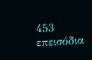453 επεισόδια